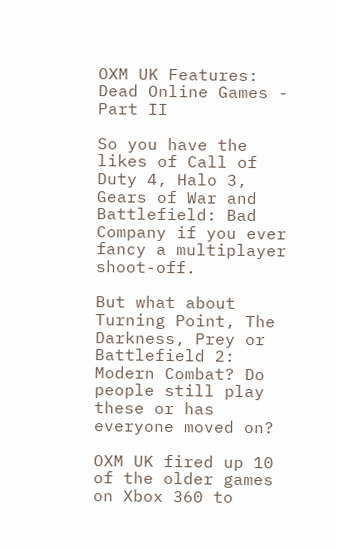OXM UK Features: Dead Online Games - Part II

So you have the likes of Call of Duty 4, Halo 3, Gears of War and Battlefield: Bad Company if you ever fancy a multiplayer shoot-off.

But what about Turning Point, The Darkness, Prey or Battlefield 2: Modern Combat? Do people still play these or has everyone moved on?

OXM UK fired up 10 of the older games on Xbox 360 to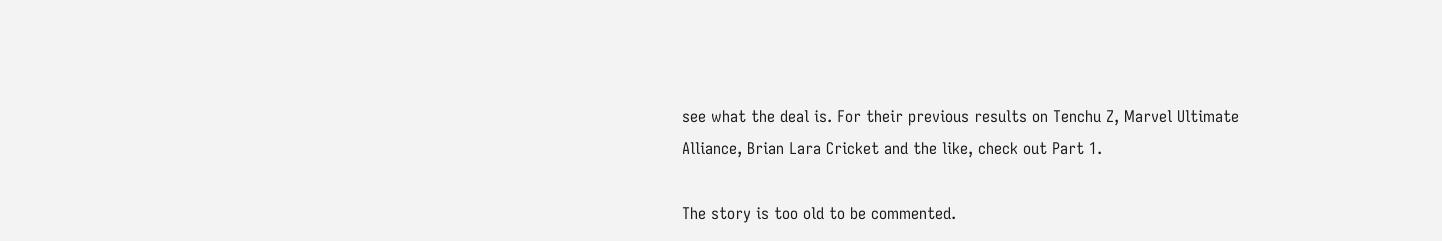see what the deal is. For their previous results on Tenchu Z, Marvel Ultimate Alliance, Brian Lara Cricket and the like, check out Part 1.

The story is too old to be commented.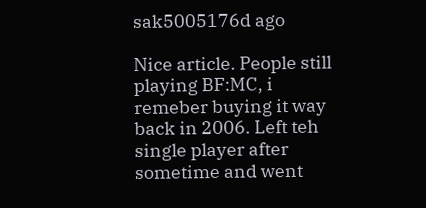sak5005176d ago

Nice article. People still playing BF:MC, i remeber buying it way back in 2006. Left teh single player after sometime and went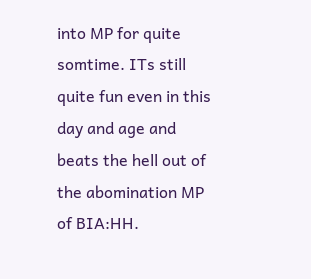into MP for quite somtime. ITs still quite fun even in this day and age and beats the hell out of the abomination MP of BIA:HH.